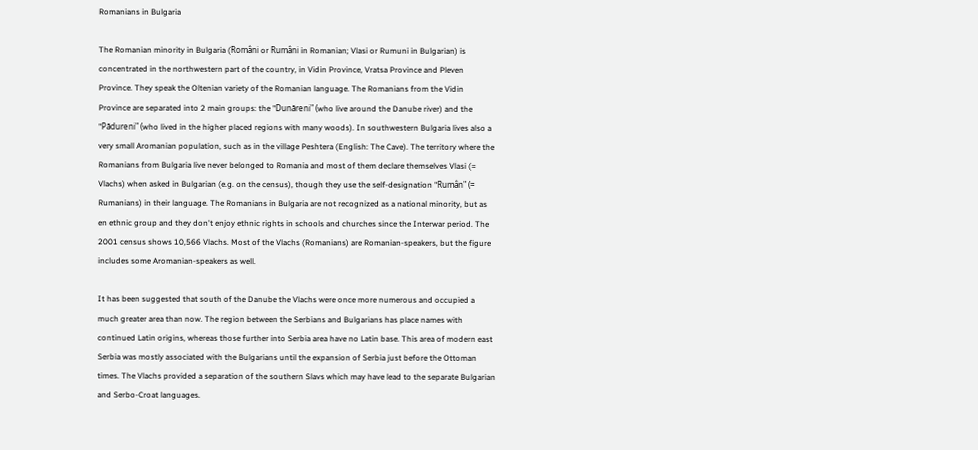Romanians in Bulgaria

The Romanian minority in Bulgaria (Români or Rumâni in Romanian; Vlasi or Rumuni in Bulgarian) is concentrated in the northwestern part of the country, in Vidin Province, Vratsa Province and Pleven Province. They speak the Oltenian variety of the Romanian language. The Romanians from the Vidin Province are separated into 2 main groups: the "Dunăreni" (who live around the Danube river) and the "Pădureni" (who lived in the higher placed regions with many woods). In southwestern Bulgaria lives also a very small Aromanian population, such as in the village Peshtera (English: The Cave). The territory where the Romanians from Bulgaria live never belonged to Romania and most of them declare themselves Vlasi (= Vlachs) when asked in Bulgarian (e.g. on the census), though they use the self-designation "Rumân" (= Rumanians) in their language. The Romanians in Bulgaria are not recognized as a national minority, but as en ethnic group and they don't enjoy ethnic rights in schools and churches since the Interwar period. The 2001 census shows 10,566 Vlachs. Most of the Vlachs (Romanians) are Romanian-speakers, but the figure includes some Aromanian-speakers as well.

It has been suggested that south of the Danube the Vlachs were once more numerous and occupied a much greater area than now. The region between the Serbians and Bulgarians has place names with continued Latin origins, whereas those further into Serbia area have no Latin base. This area of modern east Serbia was mostly associated with the Bulgarians until the expansion of Serbia just before the Ottoman times. The Vlachs provided a separation of the southern Slavs which may have lead to the separate Bulgarian and Serbo-Croat languages.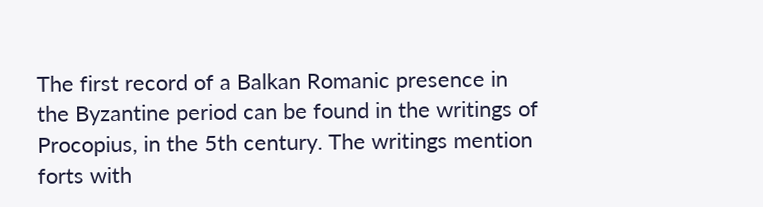The first record of a Balkan Romanic presence in the Byzantine period can be found in the writings of Procopius, in the 5th century. The writings mention forts with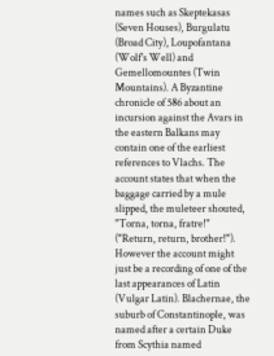names such as Skeptekasas (Seven Houses), Burgulatu (Broad City), Loupofantana (Wolf's Well) and Gemellomountes (Twin Mountains). A Byzantine chronicle of 586 about an incursion against the Avars in the eastern Balkans may contain one of the earliest references to Vlachs. The account states that when the baggage carried by a mule slipped, the muleteer shouted, "Torna, torna, fratre!" ("Return, return, brother!"). However the account might just be a recording of one of the last appearances of Latin (Vulgar Latin). Blachernae, the suburb of Constantinople, was named after a certain Duke from Scythia named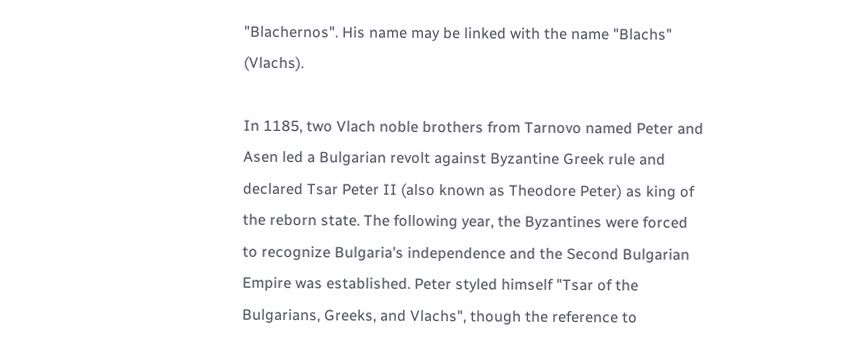"Blachernos". His name may be linked with the name "Blachs" (Vlachs).

In 1185, two Vlach noble brothers from Tarnovo named Peter and Asen led a Bulgarian revolt against Byzantine Greek rule and declared Tsar Peter II (also known as Theodore Peter) as king of the reborn state. The following year, the Byzantines were forced to recognize Bulgaria's independence and the Second Bulgarian Empire was established. Peter styled himself "Tsar of the Bulgarians, Greeks, and Vlachs", though the reference to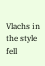Vlachs in the style fell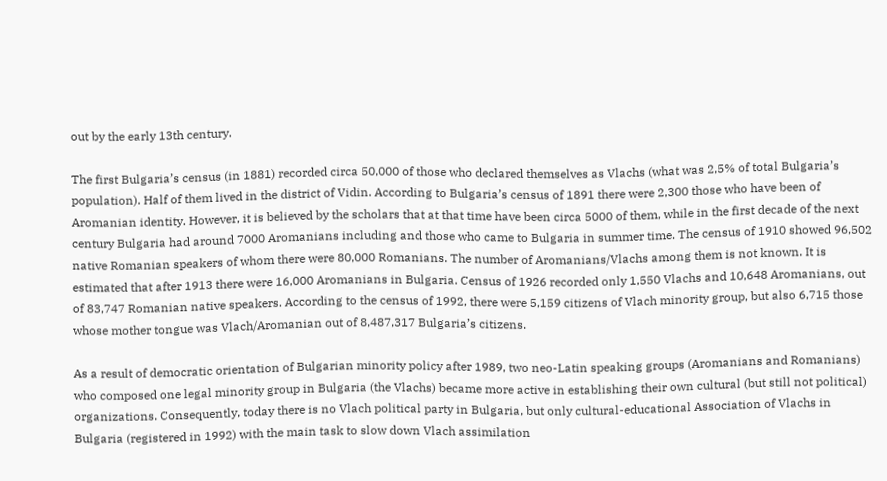out by the early 13th century.

The first Bulgaria’s census (in 1881) recorded circa 50,000 of those who declared themselves as Vlachs (what was 2,5% of total Bulgaria’s population). Half of them lived in the district of Vidin. According to Bulgaria’s census of 1891 there were 2,300 those who have been of Aromanian identity. However, it is believed by the scholars that at that time have been circa 5000 of them, while in the first decade of the next century Bulgaria had around 7000 Aromanians including and those who came to Bulgaria in summer time. The census of 1910 showed 96,502 native Romanian speakers of whom there were 80,000 Romanians. The number of Aromanians/Vlachs among them is not known. It is estimated that after 1913 there were 16,000 Aromanians in Bulgaria. Census of 1926 recorded only 1,550 Vlachs and 10,648 Aromanians, out of 83,747 Romanian native speakers. According to the census of 1992, there were 5,159 citizens of Vlach minority group, but also 6,715 those whose mother tongue was Vlach/Aromanian out of 8,487,317 Bulgaria’s citizens.

As a result of democratic orientation of Bulgarian minority policy after 1989, two neo-Latin speaking groups (Aromanians and Romanians) who composed one legal minority group in Bulgaria (the Vlachs) became more active in establishing their own cultural (but still not political) organizations. Consequently, today there is no Vlach political party in Bulgaria, but only cultural-educational Association of Vlachs in Bulgaria (registered in 1992) with the main task to slow down Vlach assimilation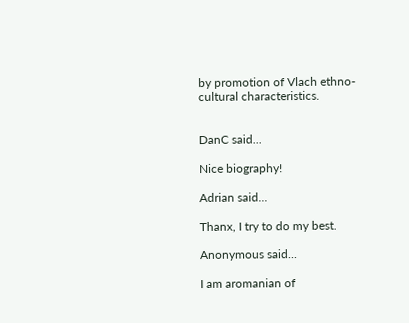by promotion of Vlach ethno-cultural characteristics.


DanC said...

Nice biography!

Adrian said...

Thanx, I try to do my best.

Anonymous said...

I am aromanian of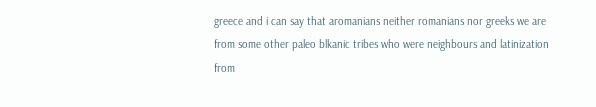greece and i can say that aromanians neither romanians nor greeks we are from some other paleo blkanic tribes who were neighbours and latinization from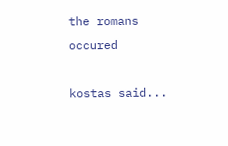the romans occured

kostas said...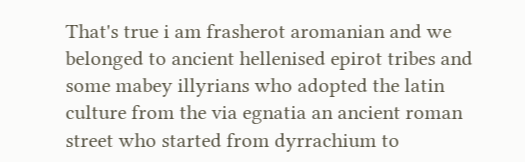That's true i am frasherot aromanian and we belonged to ancient hellenised epirot tribes and some mabey illyrians who adopted the latin culture from the via egnatia an ancient roman street who started from dyrrachium to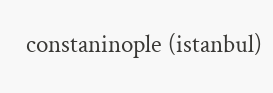constaninople (istanbul)